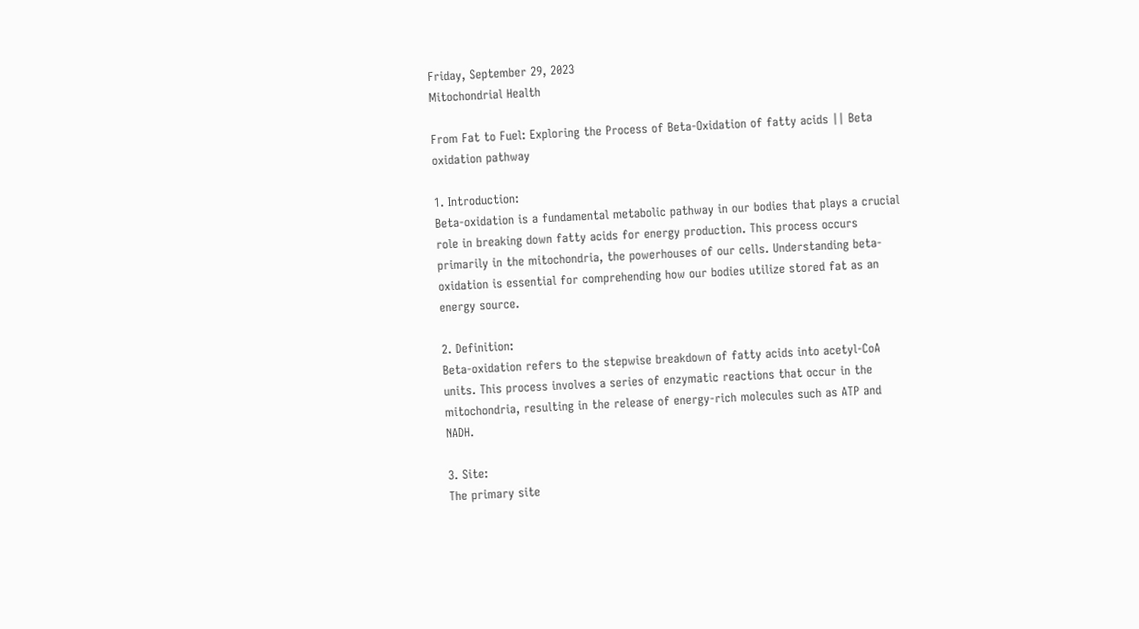Friday, September 29, 2023
Mitochondrial Health

From Fat to Fuel: Exploring the Process of Beta-Oxidation of fatty acids || Beta oxidation pathway

1. Introduction:
Beta-oxidation is a fundamental metabolic pathway in our bodies that plays a crucial role in breaking down fatty acids for energy production. This process occurs primarily in the mitochondria, the powerhouses of our cells. Understanding beta-oxidation is essential for comprehending how our bodies utilize stored fat as an energy source.

2. Definition:
Beta-oxidation refers to the stepwise breakdown of fatty acids into acetyl-CoA units. This process involves a series of enzymatic reactions that occur in the mitochondria, resulting in the release of energy-rich molecules such as ATP and NADH.

3. Site:
The primary site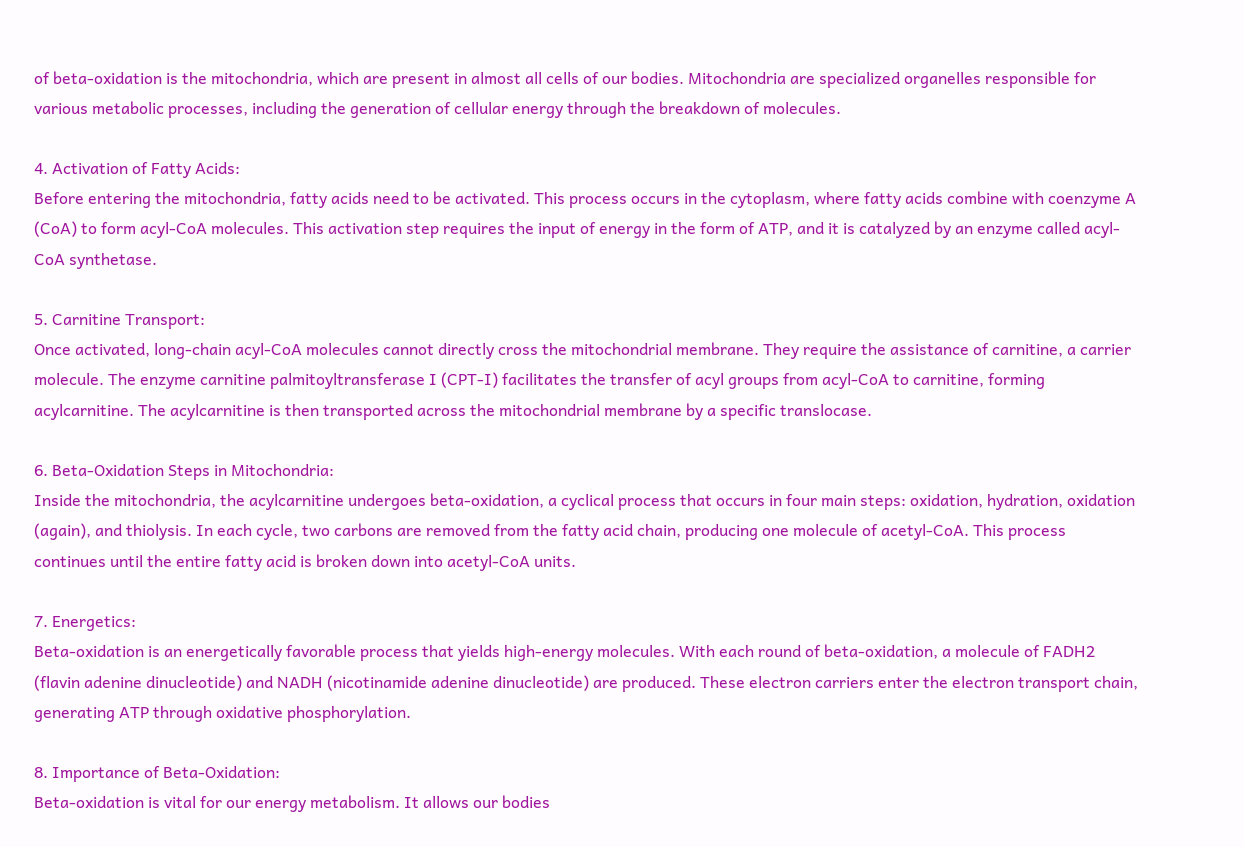of beta-oxidation is the mitochondria, which are present in almost all cells of our bodies. Mitochondria are specialized organelles responsible for various metabolic processes, including the generation of cellular energy through the breakdown of molecules.

4. Activation of Fatty Acids:
Before entering the mitochondria, fatty acids need to be activated. This process occurs in the cytoplasm, where fatty acids combine with coenzyme A (CoA) to form acyl-CoA molecules. This activation step requires the input of energy in the form of ATP, and it is catalyzed by an enzyme called acyl-CoA synthetase.

5. Carnitine Transport:
Once activated, long-chain acyl-CoA molecules cannot directly cross the mitochondrial membrane. They require the assistance of carnitine, a carrier molecule. The enzyme carnitine palmitoyltransferase I (CPT-I) facilitates the transfer of acyl groups from acyl-CoA to carnitine, forming acylcarnitine. The acylcarnitine is then transported across the mitochondrial membrane by a specific translocase.

6. Beta-Oxidation Steps in Mitochondria:
Inside the mitochondria, the acylcarnitine undergoes beta-oxidation, a cyclical process that occurs in four main steps: oxidation, hydration, oxidation (again), and thiolysis. In each cycle, two carbons are removed from the fatty acid chain, producing one molecule of acetyl-CoA. This process continues until the entire fatty acid is broken down into acetyl-CoA units.

7. Energetics:
Beta-oxidation is an energetically favorable process that yields high-energy molecules. With each round of beta-oxidation, a molecule of FADH2 (flavin adenine dinucleotide) and NADH (nicotinamide adenine dinucleotide) are produced. These electron carriers enter the electron transport chain, generating ATP through oxidative phosphorylation.

8. Importance of Beta-Oxidation:
Beta-oxidation is vital for our energy metabolism. It allows our bodies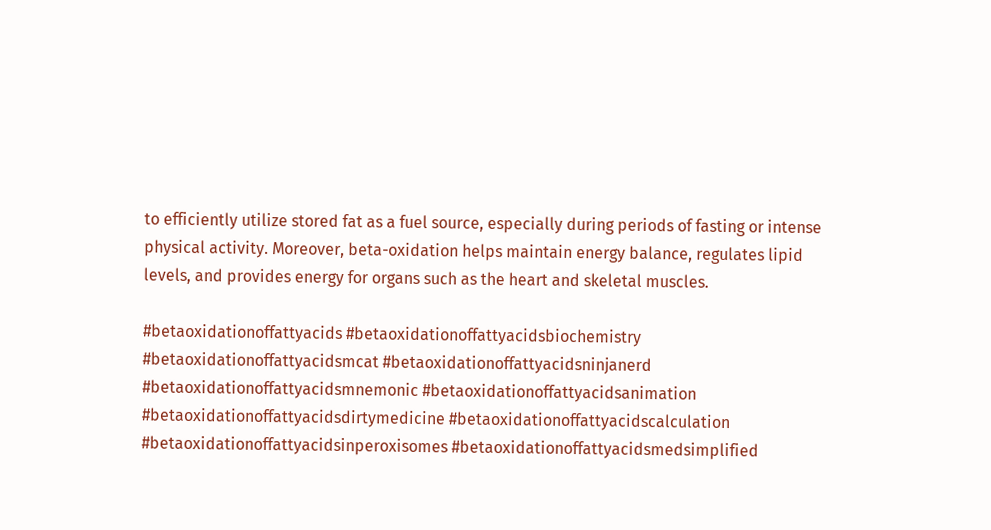to efficiently utilize stored fat as a fuel source, especially during periods of fasting or intense physical activity. Moreover, beta-oxidation helps maintain energy balance, regulates lipid levels, and provides energy for organs such as the heart and skeletal muscles.

#betaoxidationoffattyacids #betaoxidationoffattyacidsbiochemistry #betaoxidationoffattyacidsmcat #betaoxidationoffattyacidsninjanerd #betaoxidationoffattyacidsmnemonic #betaoxidationoffattyacidsanimation #betaoxidationoffattyacidsdirtymedicine #betaoxidationoffattyacidscalculation #betaoxidationoffattyacidsinperoxisomes #betaoxidationoffattyacidsmedsimplified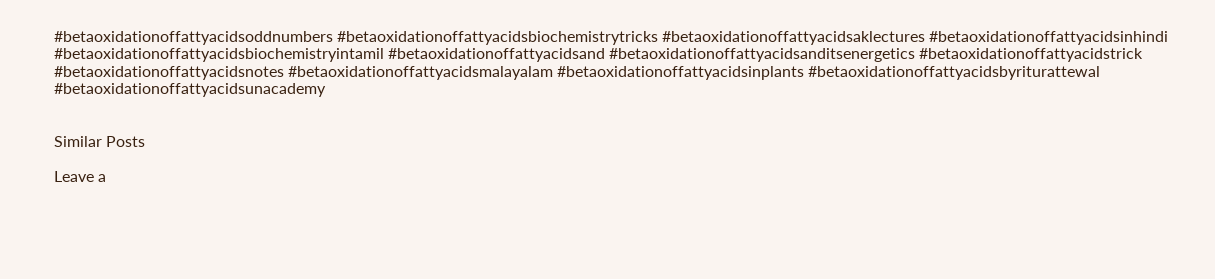#betaoxidationoffattyacidsoddnumbers #betaoxidationoffattyacidsbiochemistrytricks #betaoxidationoffattyacidsaklectures #betaoxidationoffattyacidsinhindi #betaoxidationoffattyacidsbiochemistryintamil #betaoxidationoffattyacidsand #betaoxidationoffattyacidsanditsenergetics #betaoxidationoffattyacidstrick #betaoxidationoffattyacidsnotes #betaoxidationoffattyacidsmalayalam #betaoxidationoffattyacidsinplants #betaoxidationoffattyacidsbyriturattewal #betaoxidationoffattyacidsunacademy


Similar Posts

Leave a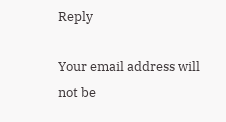Reply

Your email address will not be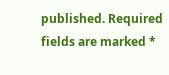published. Required fields are marked *